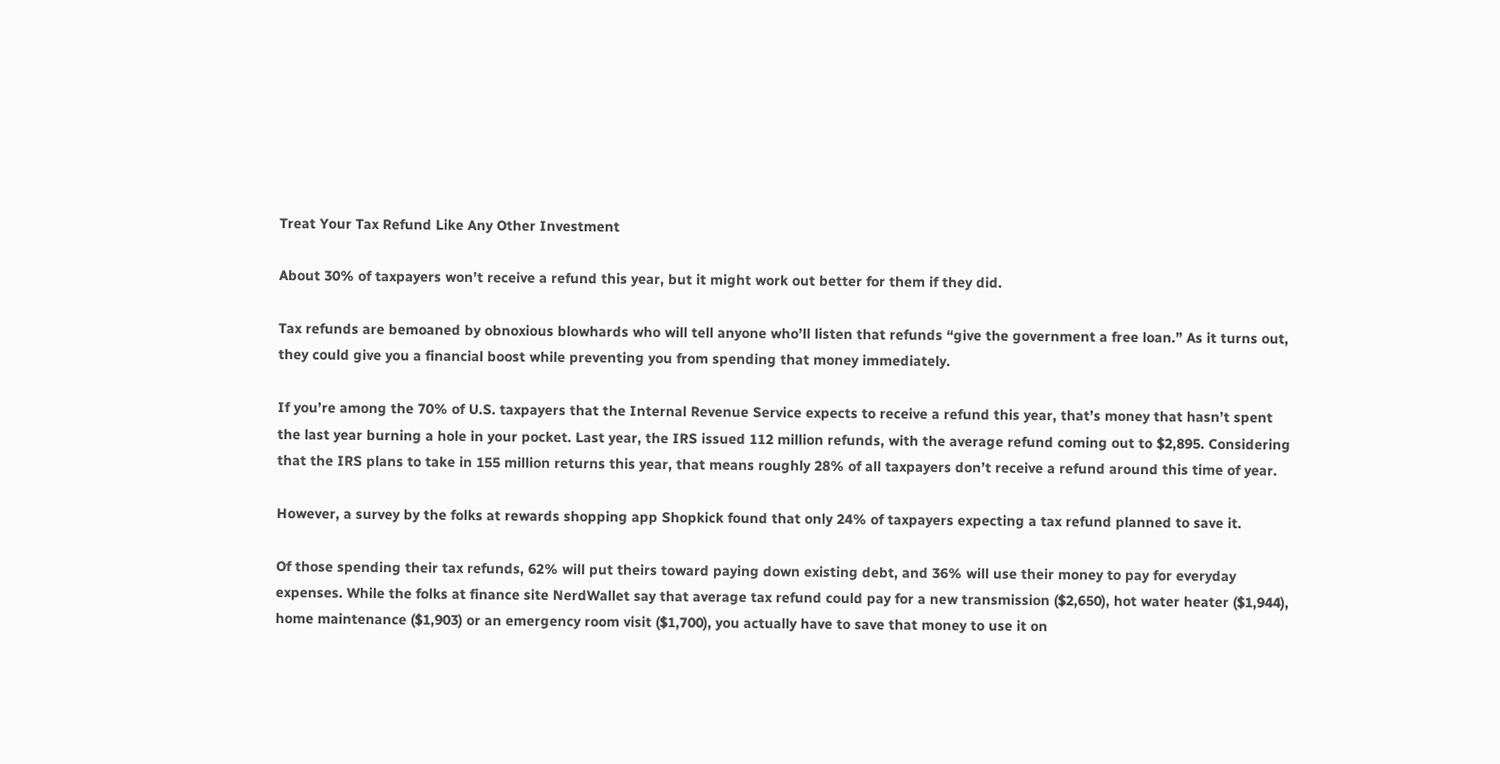Treat Your Tax Refund Like Any Other Investment

About 30% of taxpayers won’t receive a refund this year, but it might work out better for them if they did.

Tax refunds are bemoaned by obnoxious blowhards who will tell anyone who’ll listen that refunds “give the government a free loan.” As it turns out, they could give you a financial boost while preventing you from spending that money immediately.

If you’re among the 70% of U.S. taxpayers that the Internal Revenue Service expects to receive a refund this year, that’s money that hasn’t spent the last year burning a hole in your pocket. Last year, the IRS issued 112 million refunds, with the average refund coming out to $2,895. Considering that the IRS plans to take in 155 million returns this year, that means roughly 28% of all taxpayers don’t receive a refund around this time of year.

However, a survey by the folks at rewards shopping app Shopkick found that only 24% of taxpayers expecting a tax refund planned to save it.

Of those spending their tax refunds, 62% will put theirs toward paying down existing debt, and 36% will use their money to pay for everyday expenses. While the folks at finance site NerdWallet say that average tax refund could pay for a new transmission ($2,650), hot water heater ($1,944), home maintenance ($1,903) or an emergency room visit ($1,700), you actually have to save that money to use it on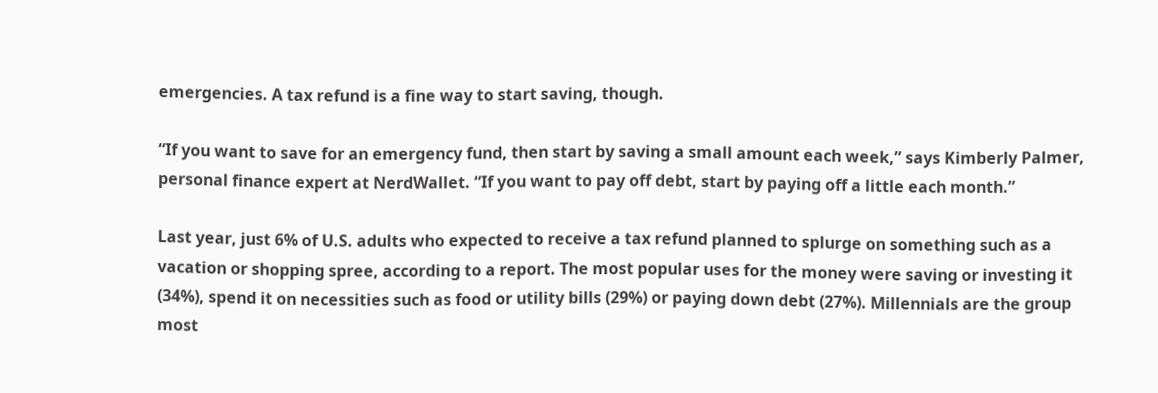emergencies. A tax refund is a fine way to start saving, though.

“If you want to save for an emergency fund, then start by saving a small amount each week,” says Kimberly Palmer, personal finance expert at NerdWallet. “If you want to pay off debt, start by paying off a little each month.”

Last year, just 6% of U.S. adults who expected to receive a tax refund planned to splurge on something such as a vacation or shopping spree, according to a report. The most popular uses for the money were saving or investing it (34%), spend it on necessities such as food or utility bills (29%) or paying down debt (27%). Millennials are the group most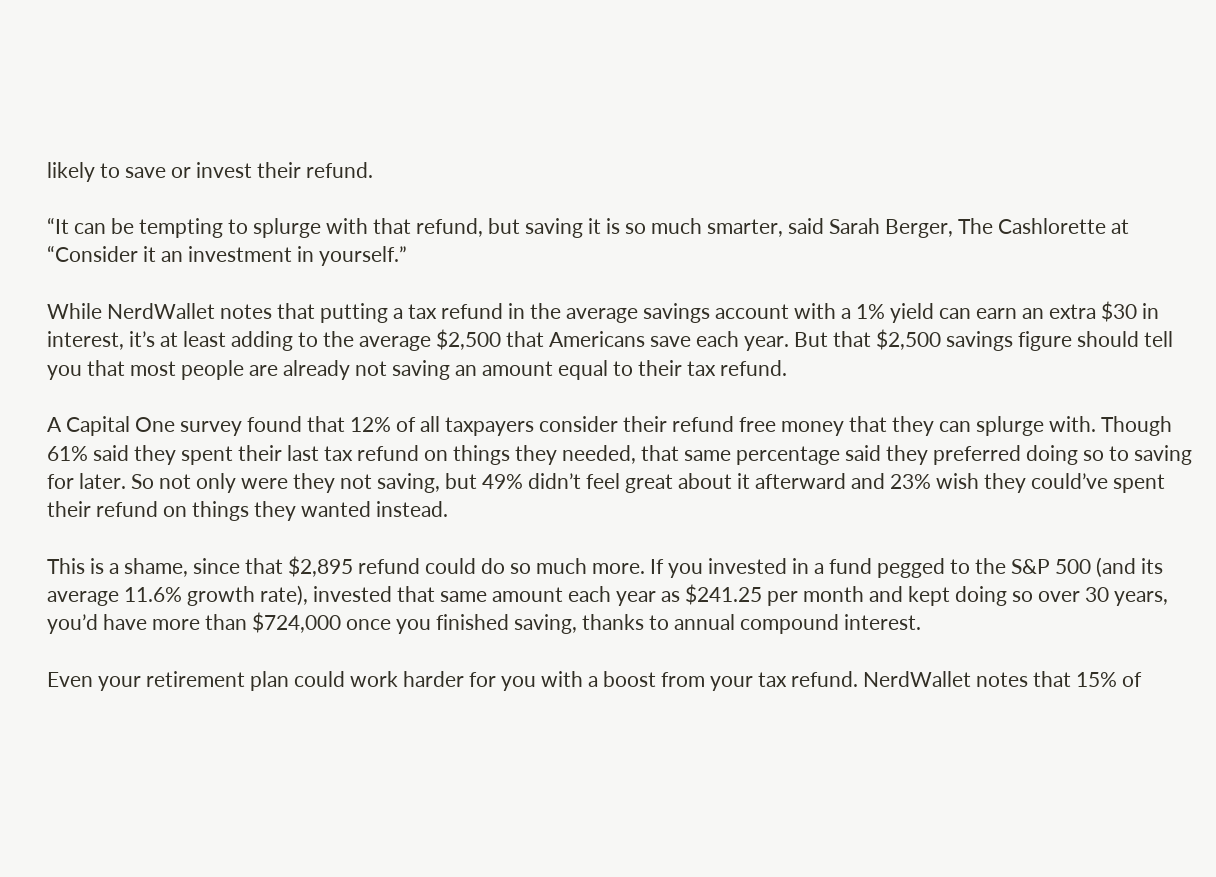likely to save or invest their refund.

“It can be tempting to splurge with that refund, but saving it is so much smarter, said Sarah Berger, The Cashlorette at “Consider it an investment in yourself.”

While NerdWallet notes that putting a tax refund in the average savings account with a 1% yield can earn an extra $30 in interest, it’s at least adding to the average $2,500 that Americans save each year. But that $2,500 savings figure should tell you that most people are already not saving an amount equal to their tax refund.

A Capital One survey found that 12% of all taxpayers consider their refund free money that they can splurge with. Though 61% said they spent their last tax refund on things they needed, that same percentage said they preferred doing so to saving for later. So not only were they not saving, but 49% didn’t feel great about it afterward and 23% wish they could’ve spent their refund on things they wanted instead.

This is a shame, since that $2,895 refund could do so much more. If you invested in a fund pegged to the S&P 500 (and its average 11.6% growth rate), invested that same amount each year as $241.25 per month and kept doing so over 30 years, you’d have more than $724,000 once you finished saving, thanks to annual compound interest.

Even your retirement plan could work harder for you with a boost from your tax refund. NerdWallet notes that 15% of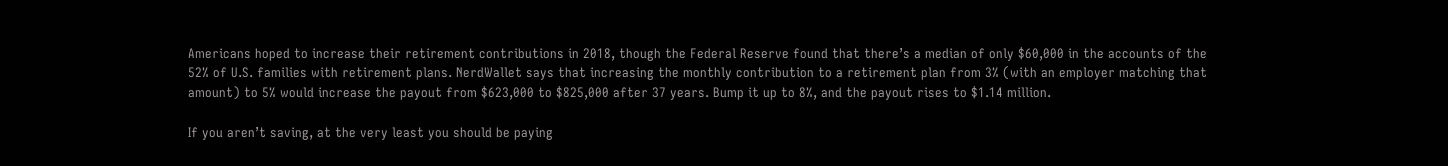Americans hoped to increase their retirement contributions in 2018, though the Federal Reserve found that there’s a median of only $60,000 in the accounts of the 52% of U.S. families with retirement plans. NerdWallet says that increasing the monthly contribution to a retirement plan from 3% (with an employer matching that amount) to 5% would increase the payout from $623,000 to $825,000 after 37 years. Bump it up to 8%, and the payout rises to $1.14 million.

If you aren’t saving, at the very least you should be paying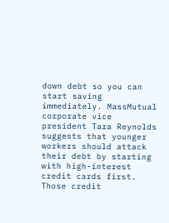down debt so you can start saving immediately. MassMutual corporate vice president Tara Reynolds suggests that younger workers should attack their debt by starting with high-interest credit cards first. Those credit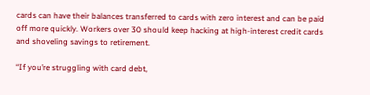cards can have their balances transferred to cards with zero interest and can be paid off more quickly. Workers over 30 should keep hacking at high-interest credit cards and shoveling savings to retirement.

“If you’re struggling with card debt,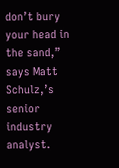don’t bury your head in the sand,” says Matt Schulz,’s senior industry analyst.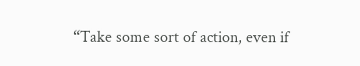“Take some sort of action, even if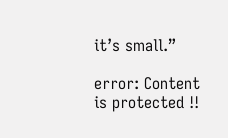it’s small.”

error: Content is protected !!